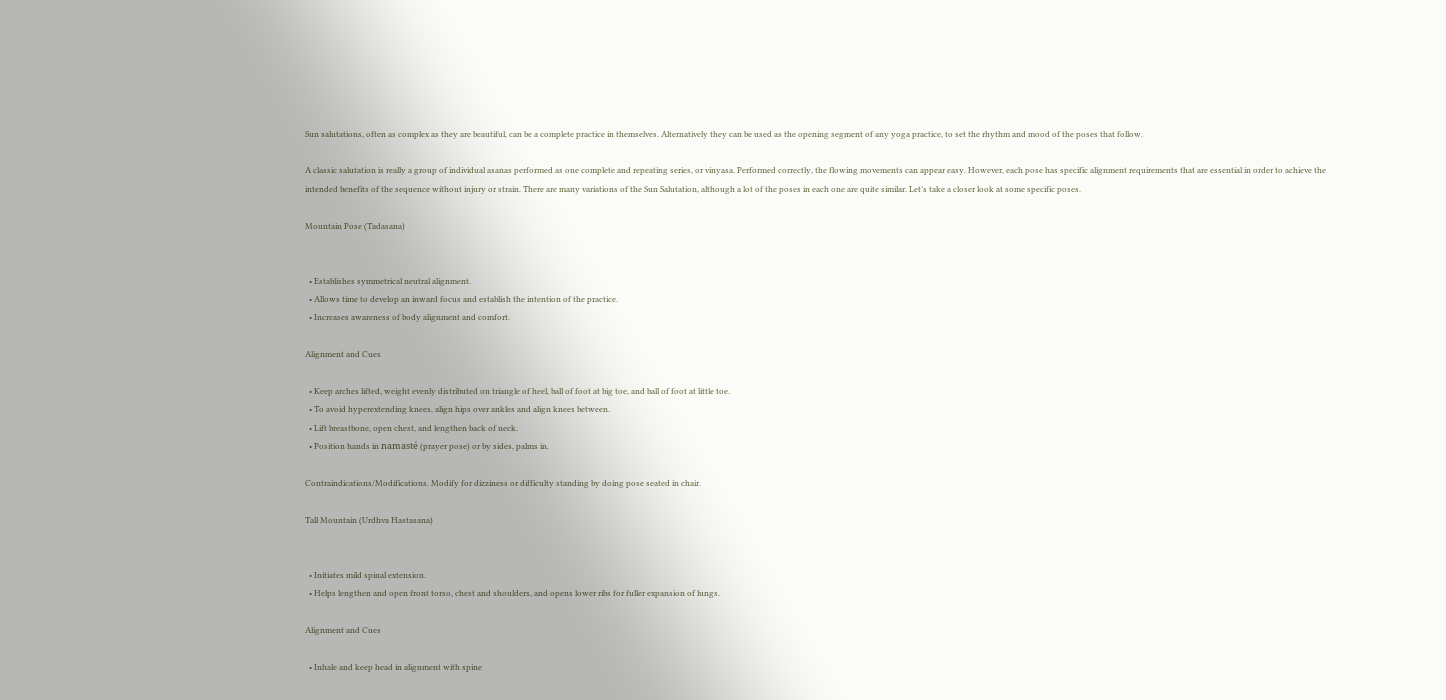Sun salutations, often as complex as they are beautiful, can be a complete practice in themselves. Alternatively they can be used as the opening segment of any yoga practice, to set the rhythm and mood of the poses that follow.

A classic salutation is really a group of individual asanas performed as one complete and repeating series, or vinyasa. Performed correctly, the flowing movements can appear easy. However, each pose has specific alignment requirements that are essential in order to achieve the intended benefits of the sequence without injury or strain. There are many variations of the Sun Salutation, although a lot of the poses in each one are quite similar. Let’s take a closer look at some specific poses.

Mountain Pose (Tadasana)


  • Establishes symmetrical neutral alignment.
  • Allows time to develop an inward focus and establish the intention of the practice.
  • Increases awareness of body alignment and comfort.

Alignment and Cues

  • Keep arches lifted, weight evenly distributed on triangle of heel, ball of foot at big toe, and ball of foot at little toe.
  • To avoid hyperextending knees, align hips over ankles and align knees between.
  • Lift breastbone, open chest, and lengthen back of neck.
  • Position hands in namasté (prayer pose) or by sides, palms in.

Contraindications/Modifications. Modify for dizziness or difficulty standing by doing pose seated in chair.

Tall Mountain (Urdhva Hastasana)


  • Initiates mild spinal extension.
  • Helps lengthen and open front torso, chest and shoulders, and opens lower ribs for fuller expansion of lungs.

Alignment and Cues

  • Inhale and keep head in alignment with spine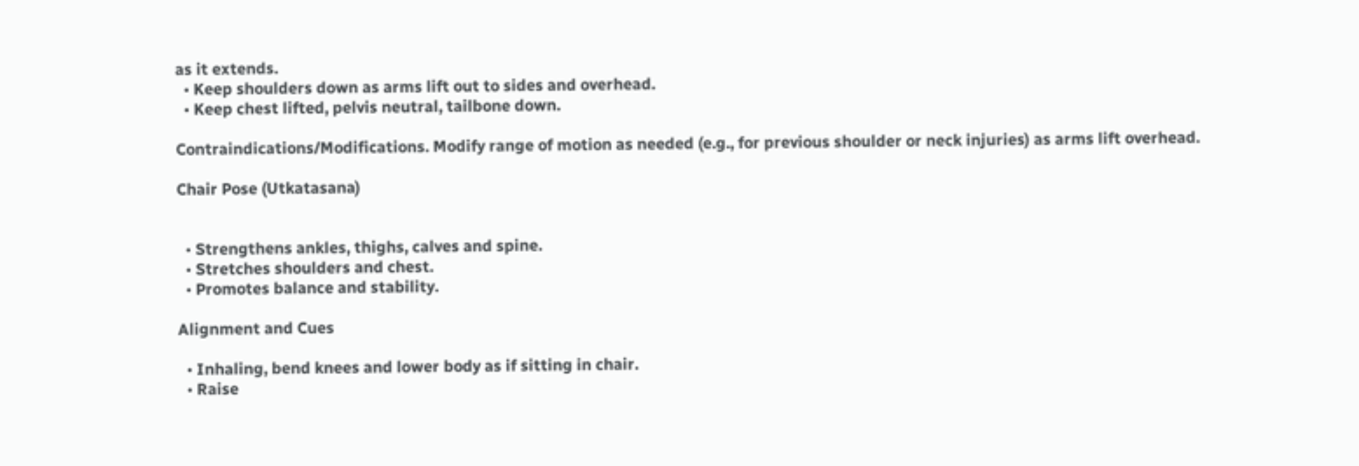as it extends.
  • Keep shoulders down as arms lift out to sides and overhead.
  • Keep chest lifted, pelvis neutral, tailbone down.

Contraindications/Modifications. Modify range of motion as needed (e.g., for previous shoulder or neck injuries) as arms lift overhead.

Chair Pose (Utkatasana)


  • Strengthens ankles, thighs, calves and spine.
  • Stretches shoulders and chest.
  • Promotes balance and stability.

Alignment and Cues

  • Inhaling, bend knees and lower body as if sitting in chair.
  • Raise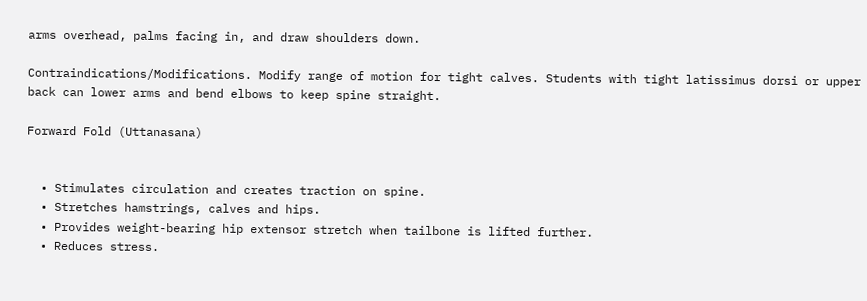arms overhead, palms facing in, and draw shoulders down.

Contraindications/Modifications. Modify range of motion for tight calves. Students with tight latissimus dorsi or upper back can lower arms and bend elbows to keep spine straight.

Forward Fold (Uttanasana)


  • Stimulates circulation and creates traction on spine.
  • Stretches hamstrings, calves and hips.
  • Provides weight-bearing hip extensor stretch when tailbone is lifted further.
  • Reduces stress.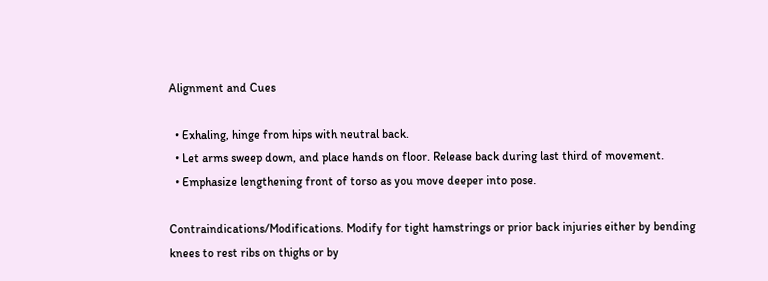Alignment and Cues

  • Exhaling, hinge from hips with neutral back.
  • Let arms sweep down, and place hands on floor. Release back during last third of movement.
  • Emphasize lengthening front of torso as you move deeper into pose.

Contraindications/Modifications. Modify for tight hamstrings or prior back injuries either by bending knees to rest ribs on thighs or by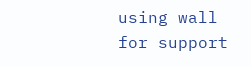using wall for support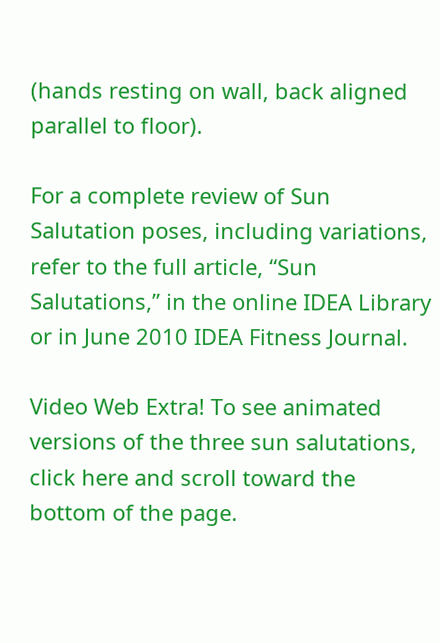(hands resting on wall, back aligned parallel to floor).

For a complete review of Sun Salutation poses, including variations, refer to the full article, “Sun Salutations,” in the online IDEA Library or in June 2010 IDEA Fitness Journal.

Video Web Extra! To see animated versions of the three sun salutations, click here and scroll toward the bottom of the page.